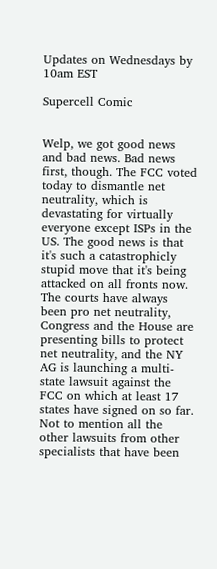Updates on Wednesdays by 10am EST

Supercell Comic


Welp, we got good news and bad news. Bad news first, though. The FCC voted today to dismantle net neutrality, which is devastating for virtually everyone except ISPs in the US. The good news is that it's such a catastrophicly stupid move that it's being attacked on all fronts now. The courts have always been pro net neutrality, Congress and the House are presenting bills to protect net neutrality, and the NY AG is launching a multi-state lawsuit against the FCC on which at least 17 states have signed on so far. Not to mention all the other lawsuits from other specialists that have been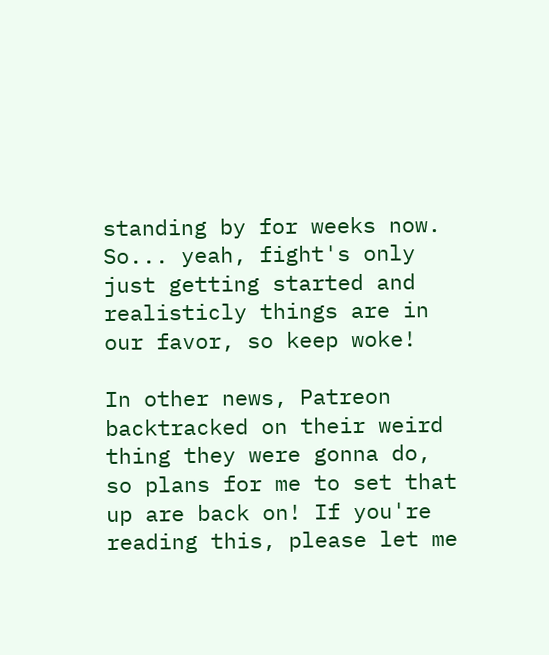standing by for weeks now. So... yeah, fight's only just getting started and realisticly things are in our favor, so keep woke!

In other news, Patreon backtracked on their weird thing they were gonna do, so plans for me to set that up are back on! If you're reading this, please let me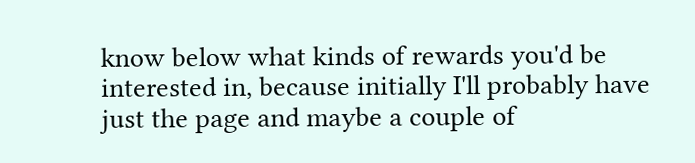know below what kinds of rewards you'd be interested in, because initially I'll probably have just the page and maybe a couple of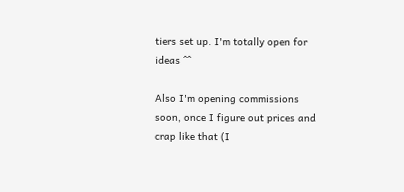tiers set up. I'm totally open for ideas ^^

Also I'm opening commissions soon, once I figure out prices and crap like that (I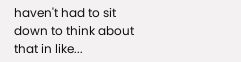haven't had to sit down to think about that in like...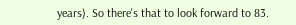years). So there's that to look forward to 83.